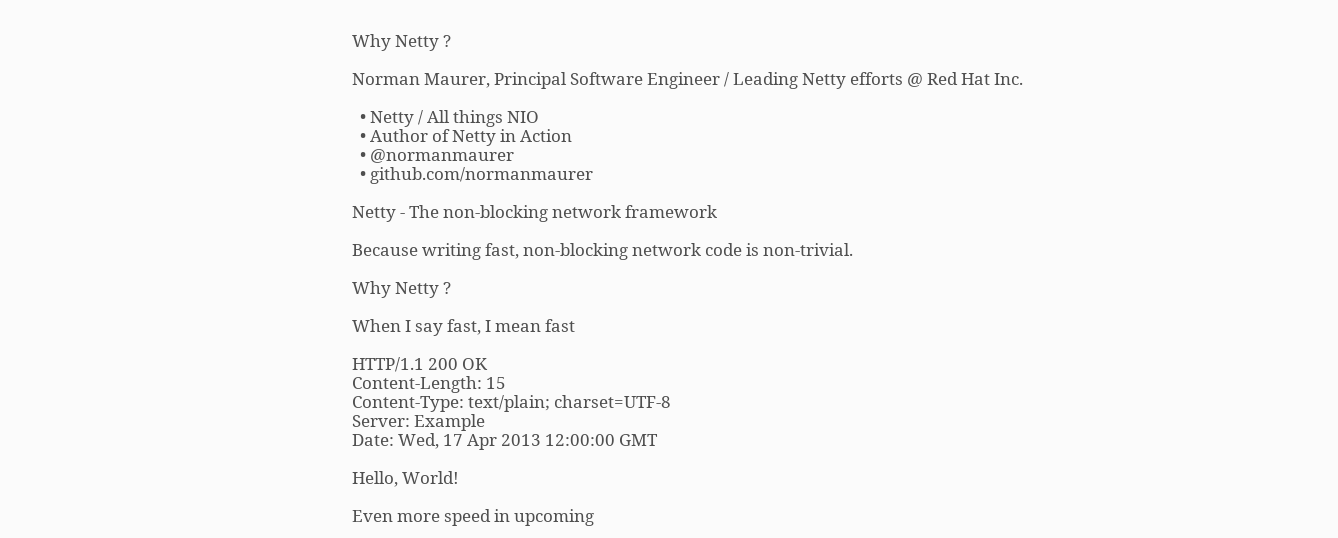Why Netty ?

Norman Maurer, Principal Software Engineer / Leading Netty efforts @ Red Hat Inc.

  • Netty / All things NIO
  • Author of Netty in Action
  • @normanmaurer
  • github.com/normanmaurer

Netty - The non-blocking network framework

Because writing fast, non-blocking network code is non-trivial.

Why Netty ?

When I say fast, I mean fast

HTTP/1.1 200 OK
Content-Length: 15
Content-Type: text/plain; charset=UTF-8
Server: Example
Date: Wed, 17 Apr 2013 12:00:00 GMT

Hello, World!

Even more speed in upcoming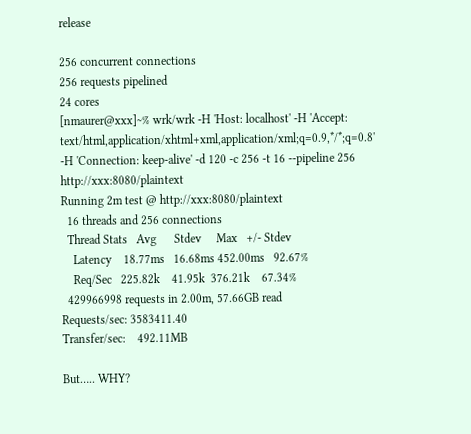release

256 concurrent connections
256 requests pipelined
24 cores
[nmaurer@xxx]~% wrk/wrk -H 'Host: localhost' -H 'Accept: text/html,application/xhtml+xml,application/xml;q=0.9,*/*;q=0.8' -H 'Connection: keep-alive' -d 120 -c 256 -t 16 --pipeline 256  http://xxx:8080/plaintext
Running 2m test @ http://xxx:8080/plaintext
  16 threads and 256 connections
  Thread Stats   Avg      Stdev     Max   +/- Stdev
    Latency    18.77ms   16.68ms 452.00ms   92.67%
    Req/Sec   225.82k    41.95k  376.21k    67.34%
  429966998 requests in 2.00m, 57.66GB read
Requests/sec: 3583411.40
Transfer/sec:    492.11MB

But….. WHY?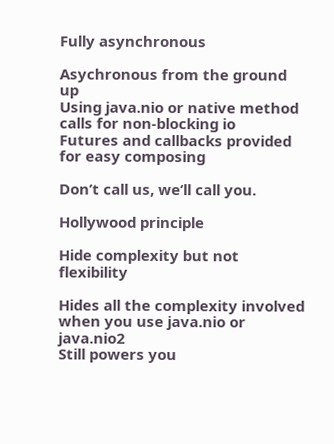Fully asynchronous

Asychronous from the ground up
Using java.nio or native method calls for non-blocking io
Futures and callbacks provided for easy composing

Don’t call us, we’ll call you.

Hollywood principle

Hide complexity but not flexibility

Hides all the complexity involved when you use java.nio or java.nio2
Still powers you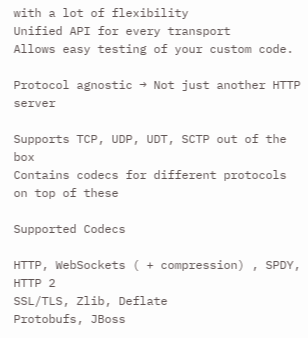with a lot of flexibility
Unified API for every transport
Allows easy testing of your custom code.

Protocol agnostic → Not just another HTTP server

Supports TCP, UDP, UDT, SCTP out of the box
Contains codecs for different protocols on top of these

Supported Codecs

HTTP, WebSockets ( + compression) , SPDY, HTTP 2
SSL/TLS, Zlib, Deflate
Protobufs, JBoss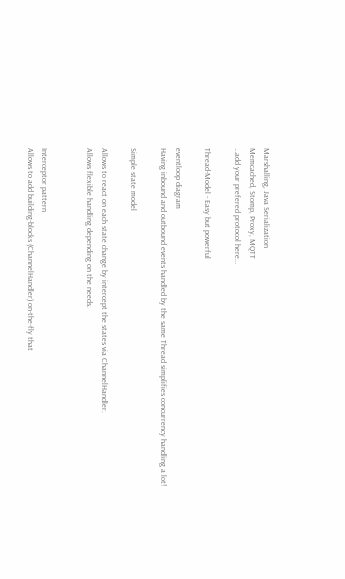Marshalling, Java Serialization
Memcached, Stomp, Proxy, MQTT
…add your prefered protocol here…

Thread-Model - Easy but powerful

eventloop diagram
Having inbound and outbound events handled by the same Thread simplifies concurrency handling a lot!

Simple state model

Allows to react on each state change by intercept the states via ChannelHandler.
Allows flexible handling depending on the needs.


Interceptor pattern
Allows to add building-blocks (ChannelHandler) on-the-fly that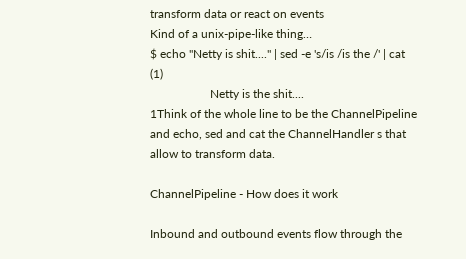transform data or react on events
Kind of a unix-pipe-like thing…
$ echo "Netty is shit...." | sed -e 's/is /is the /' | cat (1)
                    Netty is the shit....
1Think of the whole line to be the ChannelPipeline and echo, sed and cat the ChannelHandler s that allow to transform data.

ChannelPipeline - How does it work

Inbound and outbound events flow through the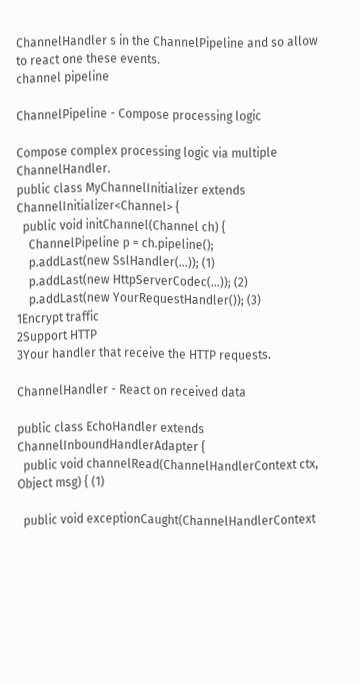ChannelHandler s in the ChannelPipeline and so allow to react one these events.
channel pipeline

ChannelPipeline - Compose processing logic

Compose complex processing logic via multiple ChannelHandler.
public class MyChannelInitializer extends ChannelInitializer<Channel> {
  public void initChannel(Channel ch) {
    ChannelPipeline p = ch.pipeline();
    p.addLast(new SslHandler(...)); (1)
    p.addLast(new HttpServerCodec(...)); (2)
    p.addLast(new YourRequestHandler()); (3)
1Encrypt traffic
2Support HTTP
3Your handler that receive the HTTP requests.

ChannelHandler - React on received data

public class EchoHandler extends ChannelInboundHandlerAdapter {
  public void channelRead(ChannelHandlerContext ctx, Object msg) { (1)

  public void exceptionCaught(ChannelHandlerContext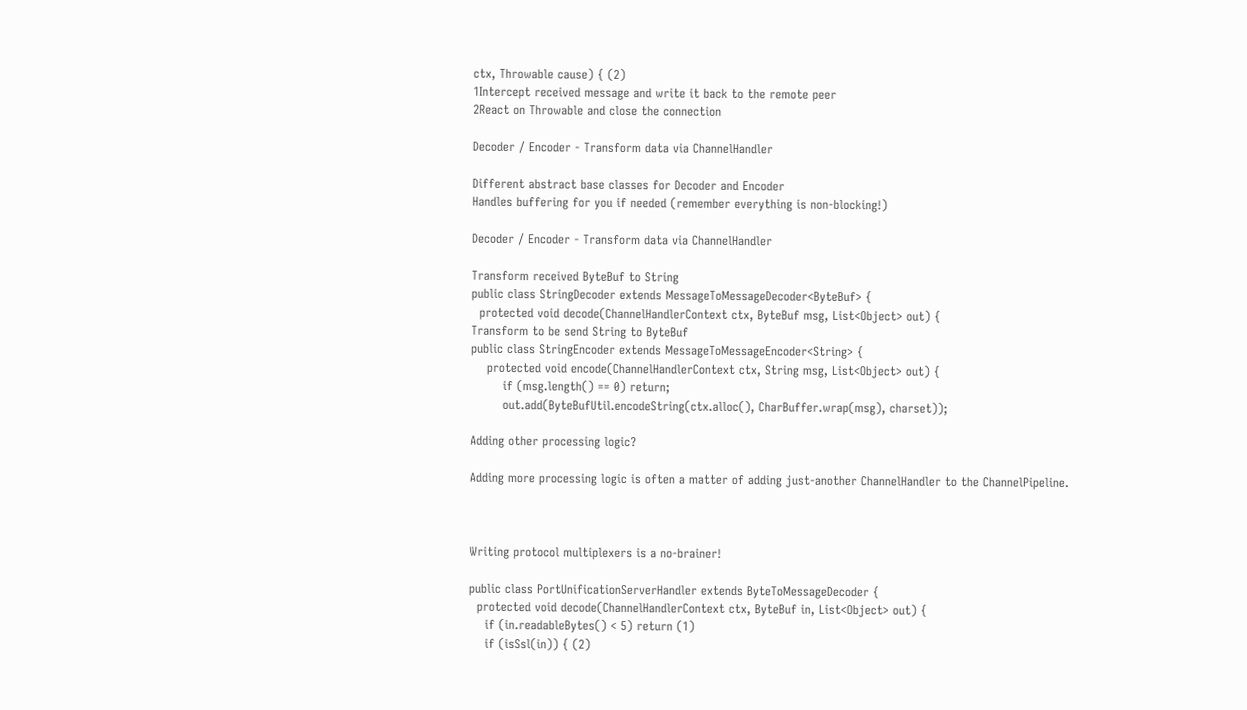ctx, Throwable cause) { (2)
1Intercept received message and write it back to the remote peer
2React on Throwable and close the connection

Decoder / Encoder - Transform data via ChannelHandler

Different abstract base classes for Decoder and Encoder
Handles buffering for you if needed (remember everything is non-blocking!)

Decoder / Encoder - Transform data via ChannelHandler

Transform received ByteBuf to String
public class StringDecoder extends MessageToMessageDecoder<ByteBuf> {
  protected void decode(ChannelHandlerContext ctx, ByteBuf msg, List<Object> out) {
Transform to be send String to ByteBuf
public class StringEncoder extends MessageToMessageEncoder<String> {
    protected void encode(ChannelHandlerContext ctx, String msg, List<Object> out) {
        if (msg.length() == 0) return;
        out.add(ByteBufUtil.encodeString(ctx.alloc(), CharBuffer.wrap(msg), charset));

Adding other processing logic?

Adding more processing logic is often a matter of adding just-another ChannelHandler to the ChannelPipeline.



Writing protocol multiplexers is a no-brainer!

public class PortUnificationServerHandler extends ByteToMessageDecoder {
  protected void decode(ChannelHandlerContext ctx, ByteBuf in, List<Object> out) {
    if (in.readableBytes() < 5) return (1)
    if (isSsl(in)) { (2)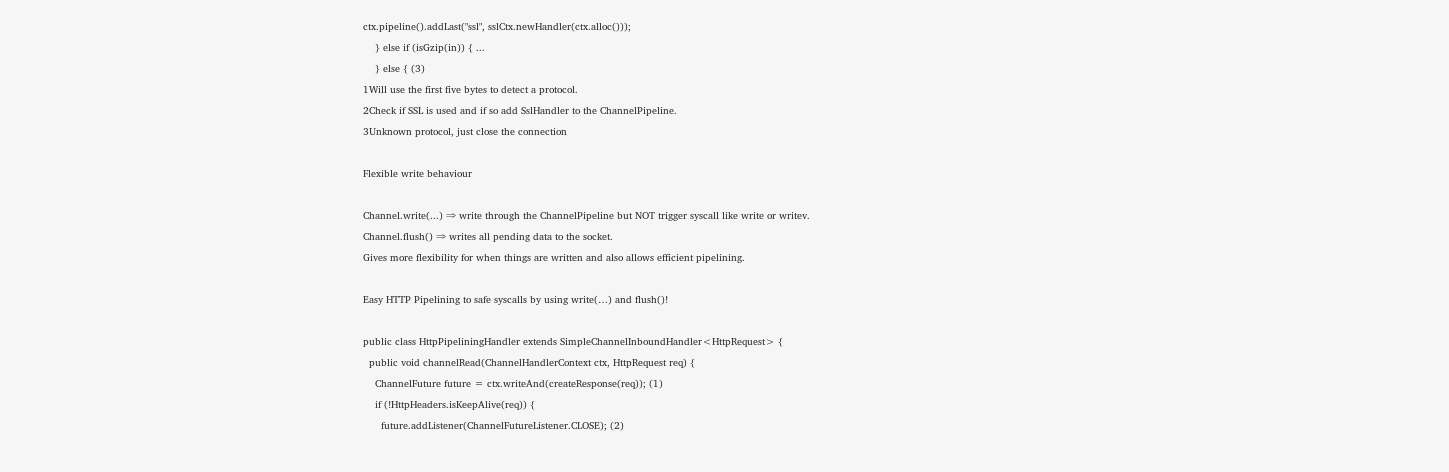ctx.pipeline().addLast("ssl", sslCtx.newHandler(ctx.alloc()));
    } else if (isGzip(in)) { ...
    } else { (3)
1Will use the first five bytes to detect a protocol.
2Check if SSL is used and if so add SslHandler to the ChannelPipeline.
3Unknown protocol, just close the connection

Flexible write behaviour

Channel.write(...) ⇒ write through the ChannelPipeline but NOT trigger syscall like write or writev.
Channel.flush() ⇒ writes all pending data to the socket.
Gives more flexibility for when things are written and also allows efficient pipelining.

Easy HTTP Pipelining to safe syscalls by using write(…) and flush()!

public class HttpPipeliningHandler extends SimpleChannelInboundHandler<HttpRequest> {
  public void channelRead(ChannelHandlerContext ctx, HttpRequest req) {
    ChannelFuture future = ctx.writeAnd(createResponse(req)); (1)
    if (!HttpHeaders.isKeepAlive(req)) {
      future.addListener(ChannelFutureListener.CLOSE); (2)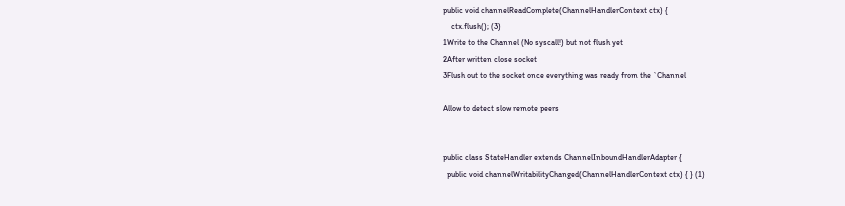public void channelReadComplete(ChannelHandlerContext ctx) {
    ctx.flush(); (3)
1Write to the Channel (No syscall!) but not flush yet
2After written close socket
3Flush out to the socket once everything was ready from the `Channel

Allow to detect slow remote peers


public class StateHandler extends ChannelInboundHandlerAdapter {
  public void channelWritabilityChanged(ChannelHandlerContext ctx) { } (1)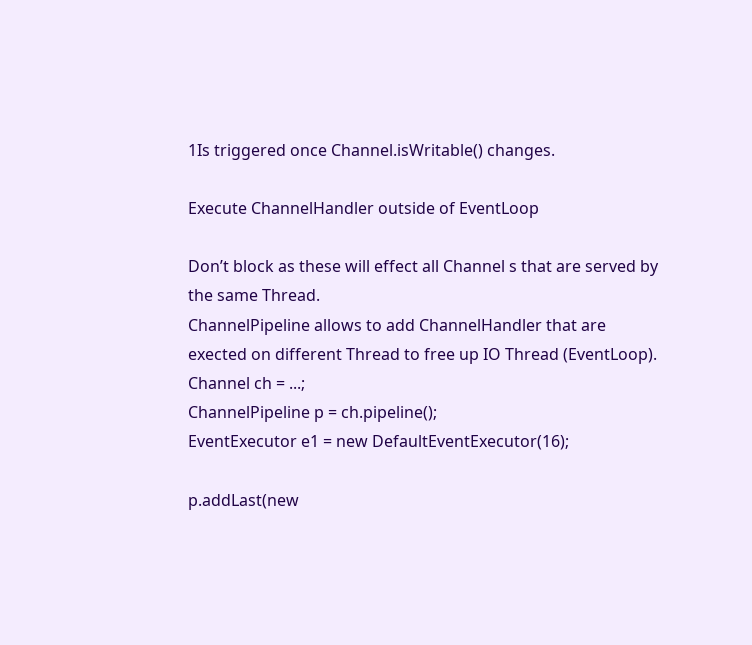1Is triggered once Channel.isWritable() changes.

Execute ChannelHandler outside of EventLoop

Don’t block as these will effect all Channel s that are served by the same Thread.
ChannelPipeline allows to add ChannelHandler that are exected on different Thread to free up IO Thread (EventLoop).
Channel ch = ...;
ChannelPipeline p = ch.pipeline();
EventExecutor e1 = new DefaultEventExecutor(16);

p.addLast(new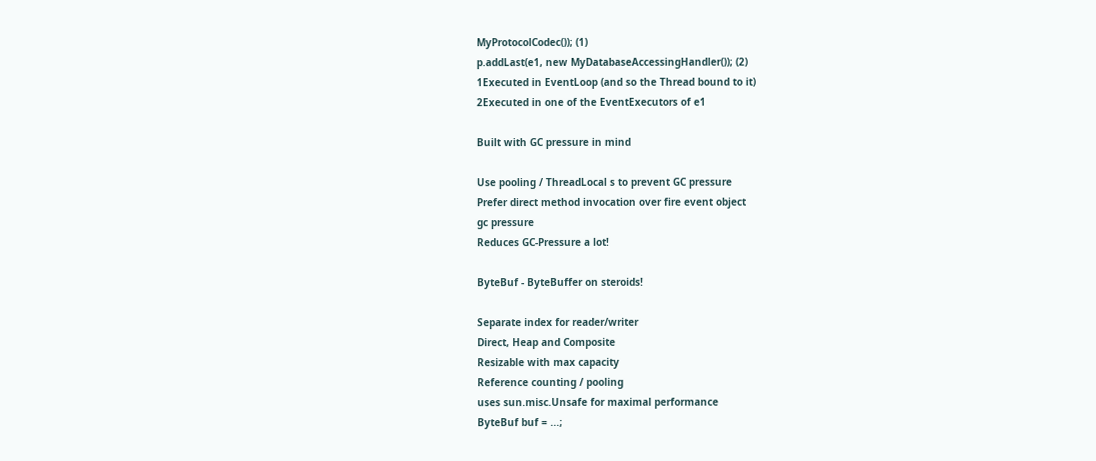MyProtocolCodec()); (1)
p.addLast(e1, new MyDatabaseAccessingHandler()); (2)
1Executed in EventLoop (and so the Thread bound to it)
2Executed in one of the EventExecutors of e1

Built with GC pressure in mind

Use pooling / ThreadLocal s to prevent GC pressure
Prefer direct method invocation over fire event object
gc pressure
Reduces GC-Pressure a lot!

ByteBuf - ByteBuffer on steroids!

Separate index for reader/writer
Direct, Heap and Composite
Resizable with max capacity
Reference counting / pooling
uses sun.misc.Unsafe for maximal performance
ByteBuf buf = ...;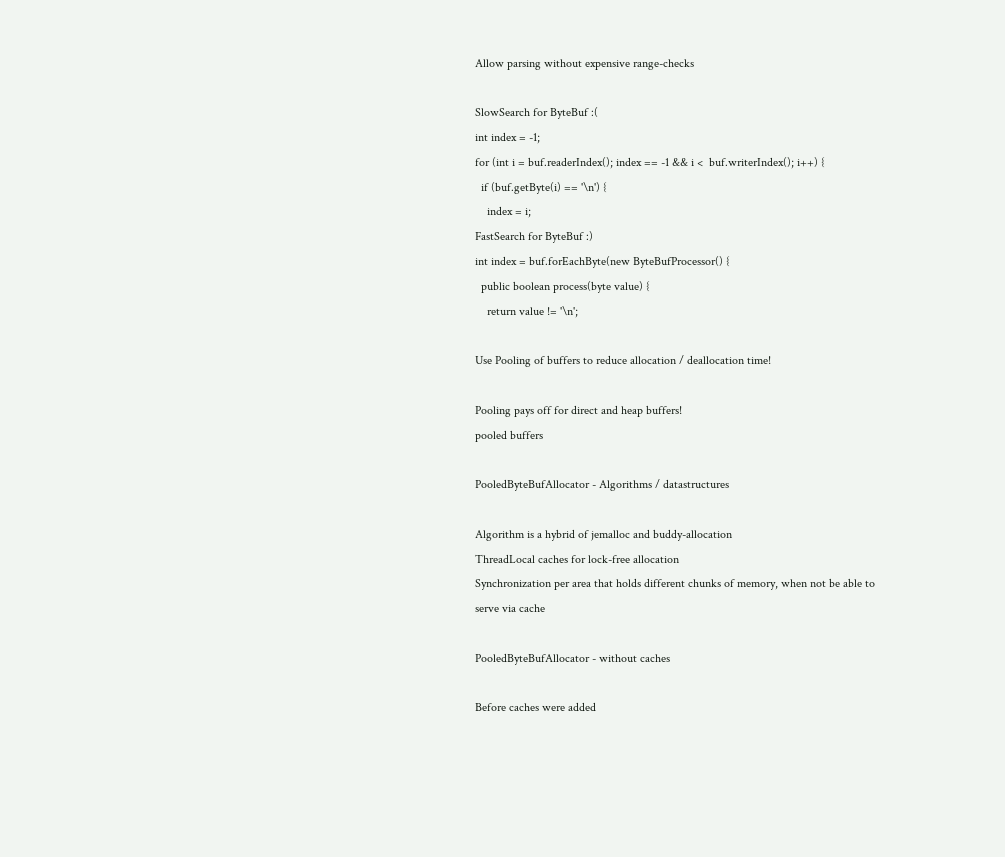Allow parsing without expensive range-checks

SlowSearch for ByteBuf :(
int index = -1;
for (int i = buf.readerIndex(); index == -1 && i <  buf.writerIndex(); i++) {
  if (buf.getByte(i) == '\n') {
    index = i;
FastSearch for ByteBuf :)
int index = buf.forEachByte(new ByteBufProcessor() {
  public boolean process(byte value) {
    return value != '\n';

Use Pooling of buffers to reduce allocation / deallocation time!

Pooling pays off for direct and heap buffers!
pooled buffers

PooledByteBufAllocator - Algorithms / datastructures

Algorithm is a hybrid of jemalloc and buddy-allocation
ThreadLocal caches for lock-free allocation
Synchronization per area that holds different chunks of memory, when not be able to serve via cache

PooledByteBufAllocator - without caches

Before caches were added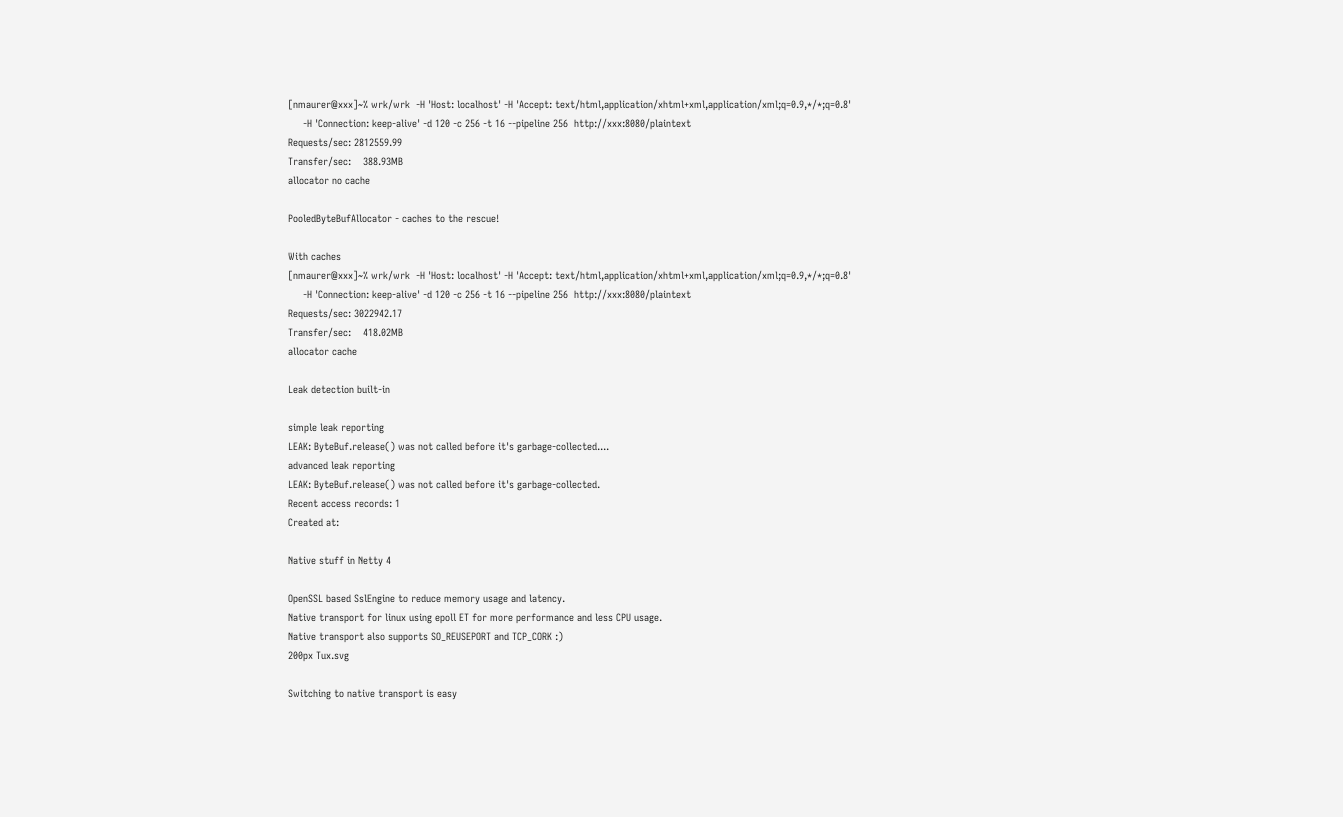[nmaurer@xxx]~% wrk/wrk  -H 'Host: localhost' -H 'Accept: text/html,application/xhtml+xml,application/xml;q=0.9,*/*;q=0.8'
     -H 'Connection: keep-alive' -d 120 -c 256 -t 16 --pipeline 256  http://xxx:8080/plaintext
Requests/sec: 2812559.99
Transfer/sec:    388.93MB
allocator no cache

PooledByteBufAllocator - caches to the rescue!

With caches
[nmaurer@xxx]~% wrk/wrk  -H 'Host: localhost' -H 'Accept: text/html,application/xhtml+xml,application/xml;q=0.9,*/*;q=0.8'
     -H 'Connection: keep-alive' -d 120 -c 256 -t 16 --pipeline 256  http://xxx:8080/plaintext
Requests/sec: 3022942.17
Transfer/sec:    418.02MB
allocator cache

Leak detection built-in

simple leak reporting
LEAK: ByteBuf.release() was not called before it's garbage-collected....
advanced leak reporting
LEAK: ByteBuf.release() was not called before it's garbage-collected.
Recent access records: 1
Created at:

Native stuff in Netty 4

OpenSSL based SslEngine to reduce memory usage and latency.
Native transport for linux using epoll ET for more performance and less CPU usage.
Native transport also supports SO_REUSEPORT and TCP_CORK :)
200px Tux.svg

Switching to native transport is easy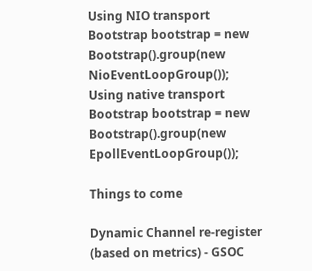Using NIO transport
Bootstrap bootstrap = new Bootstrap().group(new NioEventLoopGroup());
Using native transport
Bootstrap bootstrap = new Bootstrap().group(new EpollEventLoopGroup());

Things to come

Dynamic Channel re-register (based on metrics) - GSOC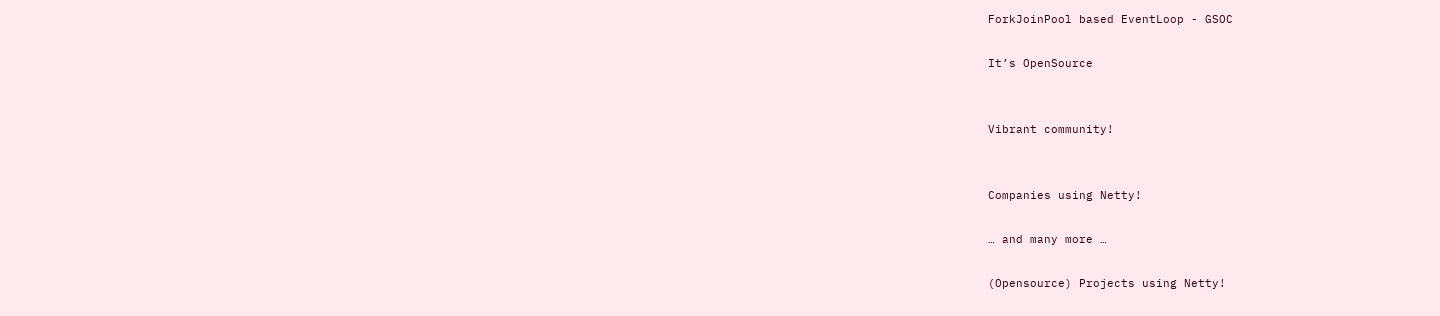ForkJoinPool based EventLoop - GSOC

It’s OpenSource


Vibrant community!


Companies using Netty!

… and many more …

(Opensource) Projects using Netty!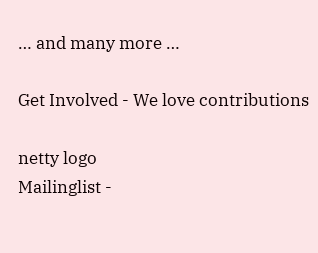… and many more …

Get Involved - We love contributions

netty logo
Mailinglist -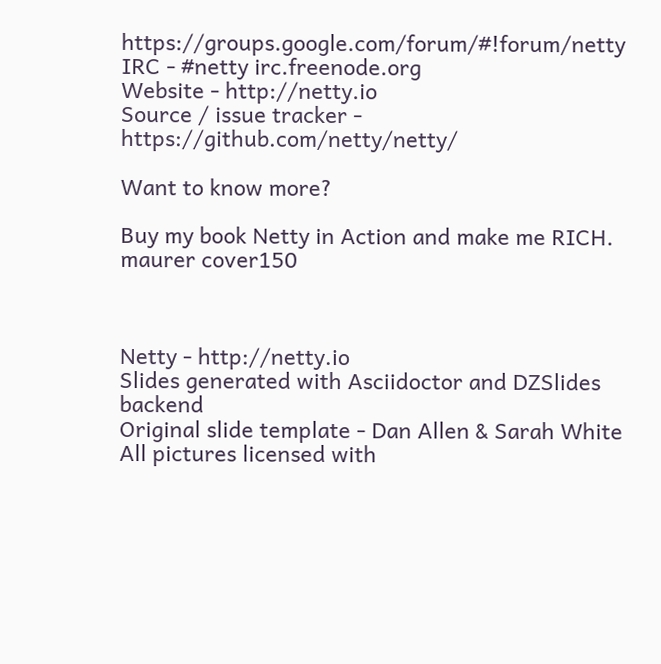https://groups.google.com/forum/#!forum/netty
IRC - #netty irc.freenode.org
Website - http://netty.io
Source / issue tracker - https://github.com/netty/netty/

Want to know more?

Buy my book Netty in Action and make me RICH.
maurer cover150



Netty - http://netty.io
Slides generated with Asciidoctor and DZSlides backend
Original slide template - Dan Allen & Sarah White
All pictures licensed with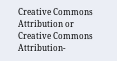Creative Commons Attribution or
Creative Commons Attribution-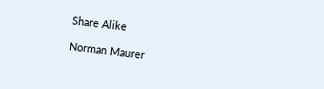Share Alike

Norman Maurer